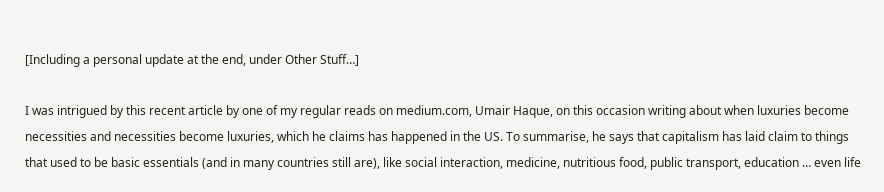[Including a personal update at the end, under Other Stuff…]

I was intrigued by this recent article by one of my regular reads on medium.com, Umair Haque, on this occasion writing about when luxuries become necessities and necessities become luxuries, which he claims has happened in the US. To summarise, he says that capitalism has laid claim to things that used to be basic essentials (and in many countries still are), like social interaction, medicine, nutritious food, public transport, education … even life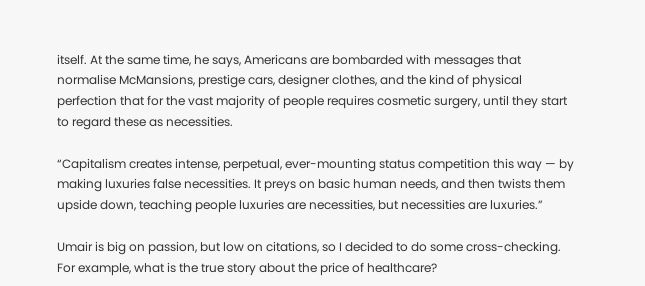itself. At the same time, he says, Americans are bombarded with messages that normalise McMansions, prestige cars, designer clothes, and the kind of physical perfection that for the vast majority of people requires cosmetic surgery, until they start to regard these as necessities.

“Capitalism creates intense, perpetual, ever-mounting status competition this way — by making luxuries false necessities. It preys on basic human needs, and then twists them upside down, teaching people luxuries are necessities, but necessities are luxuries.”

Umair is big on passion, but low on citations, so I decided to do some cross-checking. For example, what is the true story about the price of healthcare?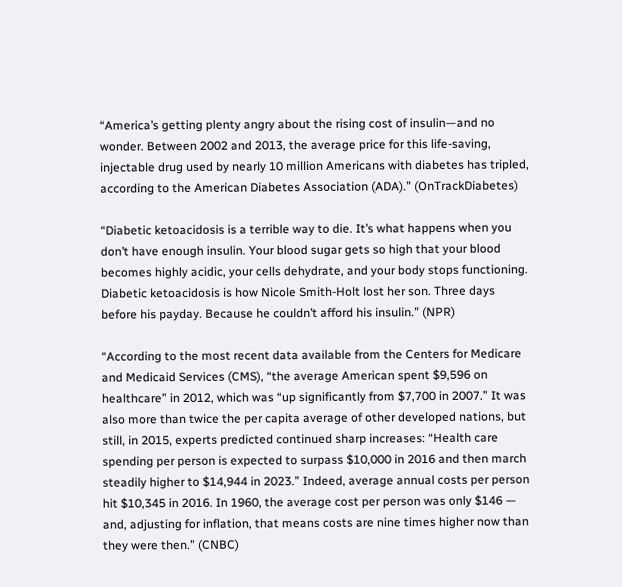“America’s getting plenty angry about the rising cost of insulin—and no wonder. Between 2002 and 2013, the average price for this life-saving, injectable drug used by nearly 10 million Americans with diabetes has tripled, according to the American Diabetes Association (ADA).” (OnTrackDiabetes)

“Diabetic ketoacidosis is a terrible way to die. It’s what happens when you don’t have enough insulin. Your blood sugar gets so high that your blood becomes highly acidic, your cells dehydrate, and your body stops functioning. Diabetic ketoacidosis is how Nicole Smith-Holt lost her son. Three days before his payday. Because he couldn’t afford his insulin.” (NPR)

“According to the most recent data available from the Centers for Medicare and Medicaid Services (CMS), “the average American spent $9,596 on healthcare” in 2012, which was “up significantly from $7,700 in 2007.” It was also more than twice the per capita average of other developed nations, but still, in 2015, experts predicted continued sharp increases: “Health care spending per person is expected to surpass $10,000 in 2016 and then march steadily higher to $14,944 in 2023.” Indeed, average annual costs per person hit $10,345 in 2016. In 1960, the average cost per person was only $146 — and, adjusting for inflation, that means costs are nine times higher now than they were then.” (CNBC)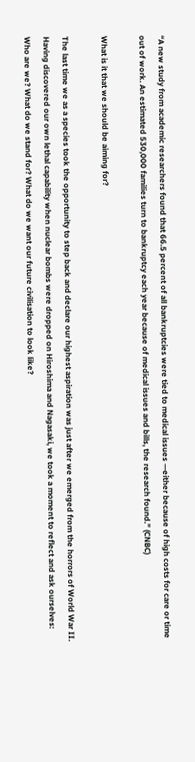“A new study from academic researchers found that 66.5 percent of all bankruptcies were tied to medical issues —either because of high costs for care or time out of work. An estimated 530,000 families turn to bankruptcy each year because of medical issues and bills, the research found.” (CNBC)

What is it that we should be aiming for?

The last time we as a species took the opportunity to step back and declare our highest aspiration was just after we emerged from the horrors of World War II. Having discovered our own lethal capability when nuclear bombs were dropped on Hiroshima and Nagasaki, we took a moment to reflect and ask ourselves: Who are we? What do we stand for? What do we want our future civilisation to look like?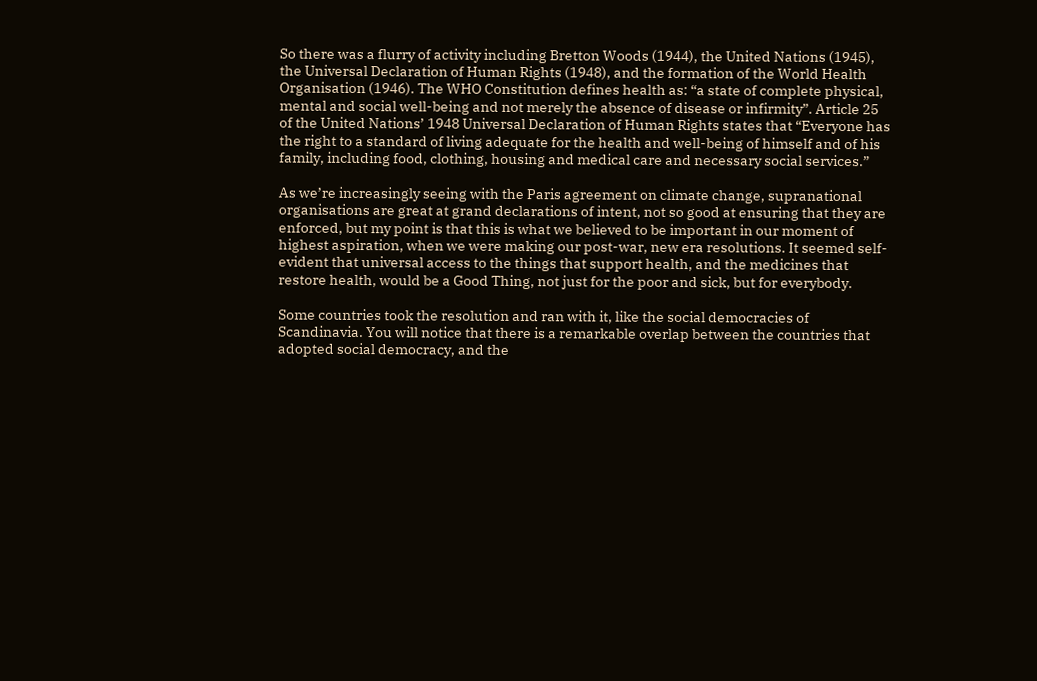So there was a flurry of activity including Bretton Woods (1944), the United Nations (1945), the Universal Declaration of Human Rights (1948), and the formation of the World Health Organisation (1946). The WHO Constitution defines health as: “a state of complete physical, mental and social well-being and not merely the absence of disease or infirmity”. Article 25 of the United Nations’ 1948 Universal Declaration of Human Rights states that “Everyone has the right to a standard of living adequate for the health and well-being of himself and of his family, including food, clothing, housing and medical care and necessary social services.”

As we’re increasingly seeing with the Paris agreement on climate change, supranational organisations are great at grand declarations of intent, not so good at ensuring that they are enforced, but my point is that this is what we believed to be important in our moment of highest aspiration, when we were making our post-war, new era resolutions. It seemed self-evident that universal access to the things that support health, and the medicines that restore health, would be a Good Thing, not just for the poor and sick, but for everybody.

Some countries took the resolution and ran with it, like the social democracies of Scandinavia. You will notice that there is a remarkable overlap between the countries that adopted social democracy, and the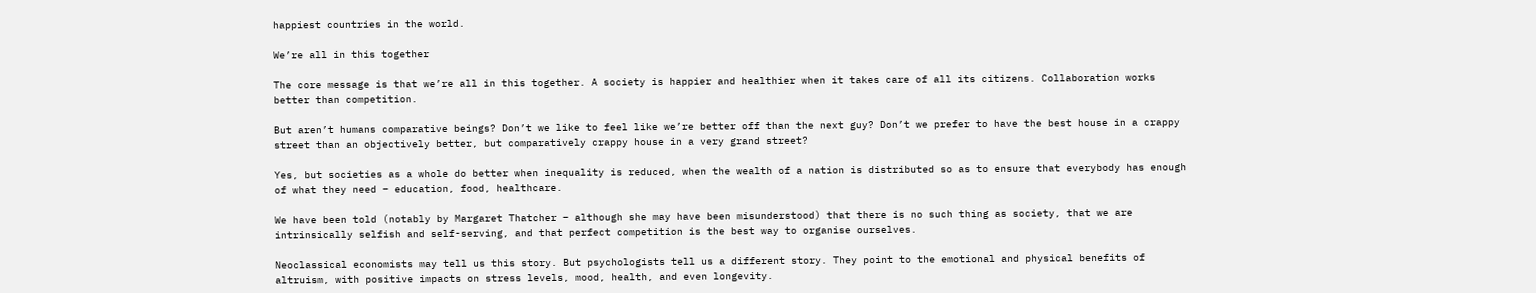happiest countries in the world.

We’re all in this together

The core message is that we’re all in this together. A society is happier and healthier when it takes care of all its citizens. Collaboration works better than competition.

But aren’t humans comparative beings? Don’t we like to feel like we’re better off than the next guy? Don’t we prefer to have the best house in a crappy street than an objectively better, but comparatively crappy house in a very grand street?

Yes, but societies as a whole do better when inequality is reduced, when the wealth of a nation is distributed so as to ensure that everybody has enough of what they need – education, food, healthcare.

We have been told (notably by Margaret Thatcher – although she may have been misunderstood) that there is no such thing as society, that we are intrinsically selfish and self-serving, and that perfect competition is the best way to organise ourselves.

Neoclassical economists may tell us this story. But psychologists tell us a different story. They point to the emotional and physical benefits of altruism, with positive impacts on stress levels, mood, health, and even longevity.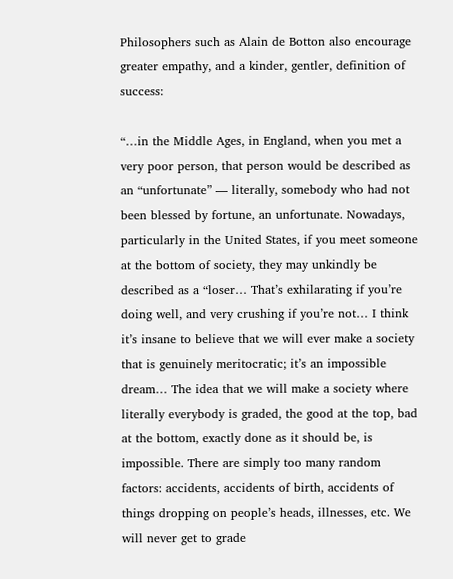Philosophers such as Alain de Botton also encourage greater empathy, and a kinder, gentler, definition of success:

“…in the Middle Ages, in England, when you met a very poor person, that person would be described as an “unfortunate” — literally, somebody who had not been blessed by fortune, an unfortunate. Nowadays, particularly in the United States, if you meet someone at the bottom of society, they may unkindly be described as a “loser… That’s exhilarating if you’re doing well, and very crushing if you’re not… I think it’s insane to believe that we will ever make a society that is genuinely meritocratic; it’s an impossible dream… The idea that we will make a society where literally everybody is graded, the good at the top, bad at the bottom, exactly done as it should be, is impossible. There are simply too many random factors: accidents, accidents of birth, accidents of things dropping on people’s heads, illnesses, etc. We will never get to grade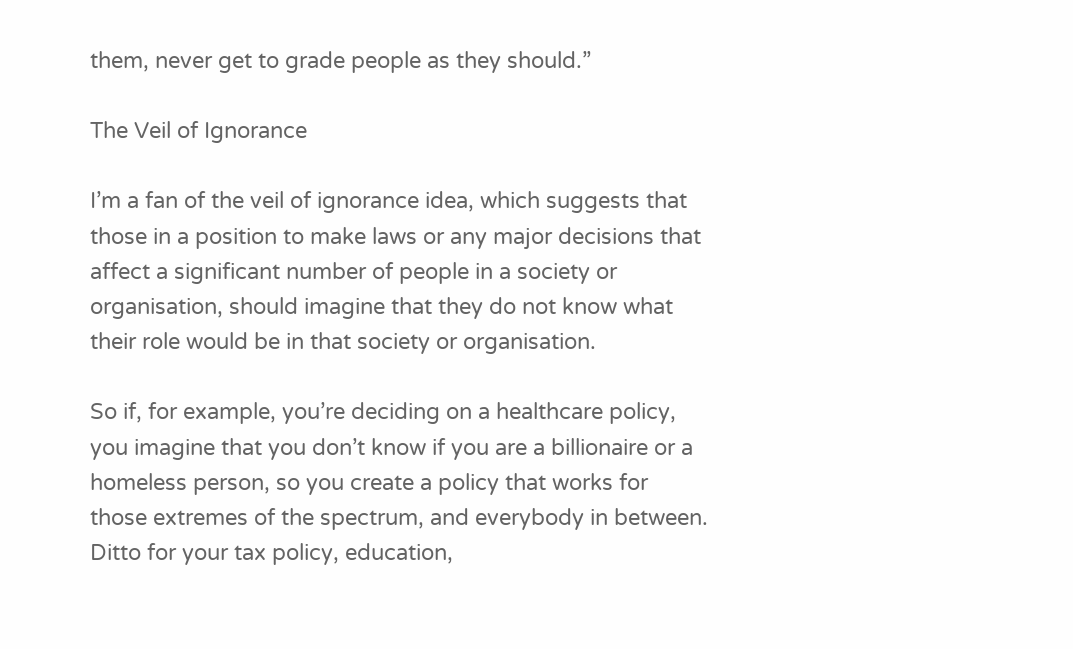them, never get to grade people as they should.”

The Veil of Ignorance

I’m a fan of the veil of ignorance idea, which suggests that those in a position to make laws or any major decisions that affect a significant number of people in a society or organisation, should imagine that they do not know what their role would be in that society or organisation.

So if, for example, you’re deciding on a healthcare policy, you imagine that you don’t know if you are a billionaire or a homeless person, so you create a policy that works for those extremes of the spectrum, and everybody in between. Ditto for your tax policy, education,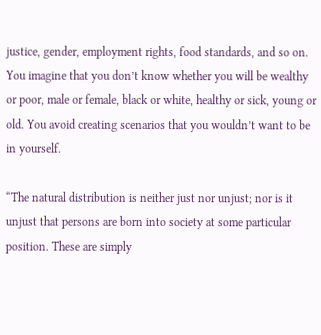justice, gender, employment rights, food standards, and so on. You imagine that you don’t know whether you will be wealthy or poor, male or female, black or white, healthy or sick, young or old. You avoid creating scenarios that you wouldn’t want to be in yourself.

“The natural distribution is neither just nor unjust; nor is it unjust that persons are born into society at some particular position. These are simply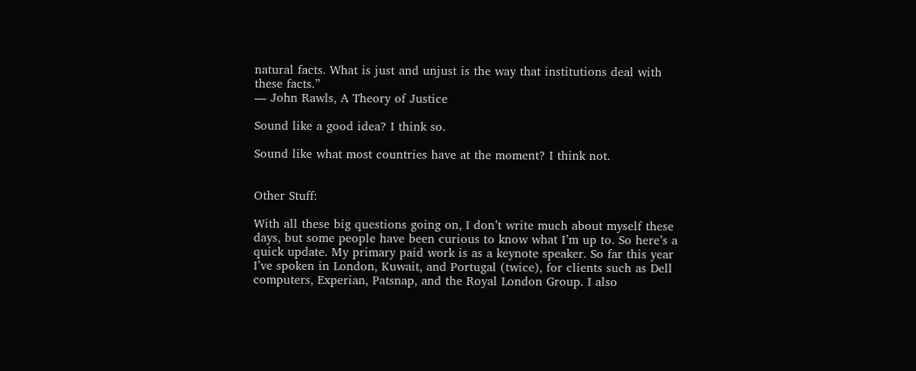natural facts. What is just and unjust is the way that institutions deal with these facts.”
― John Rawls, A Theory of Justice

Sound like a good idea? I think so.

Sound like what most countries have at the moment? I think not.


Other Stuff:

With all these big questions going on, I don’t write much about myself these days, but some people have been curious to know what I’m up to. So here’s a quick update. My primary paid work is as a keynote speaker. So far this year I’ve spoken in London, Kuwait, and Portugal (twice), for clients such as Dell computers, Experian, Patsnap, and the Royal London Group. I also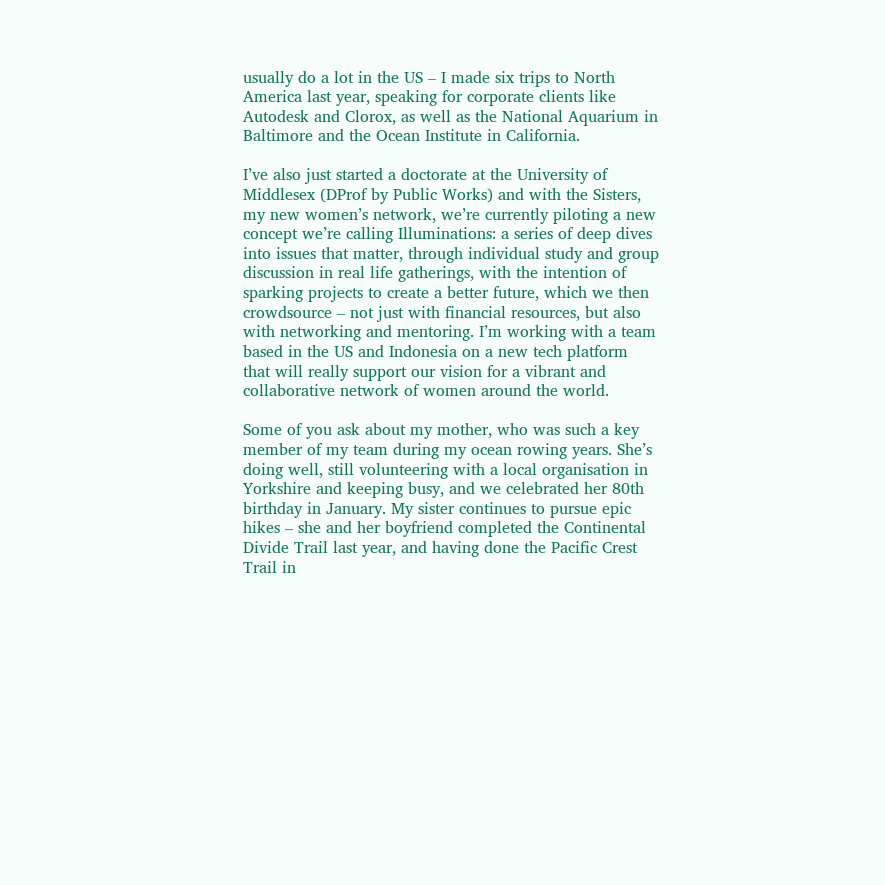usually do a lot in the US – I made six trips to North America last year, speaking for corporate clients like Autodesk and Clorox, as well as the National Aquarium in Baltimore and the Ocean Institute in California.

I’ve also just started a doctorate at the University of Middlesex (DProf by Public Works) and with the Sisters, my new women’s network, we’re currently piloting a new concept we’re calling Illuminations: a series of deep dives into issues that matter, through individual study and group discussion in real life gatherings, with the intention of sparking projects to create a better future, which we then crowdsource – not just with financial resources, but also with networking and mentoring. I’m working with a team based in the US and Indonesia on a new tech platform that will really support our vision for a vibrant and collaborative network of women around the world.

Some of you ask about my mother, who was such a key member of my team during my ocean rowing years. She’s doing well, still volunteering with a local organisation in Yorkshire and keeping busy, and we celebrated her 80th birthday in January. My sister continues to pursue epic hikes – she and her boyfriend completed the Continental Divide Trail last year, and having done the Pacific Crest Trail in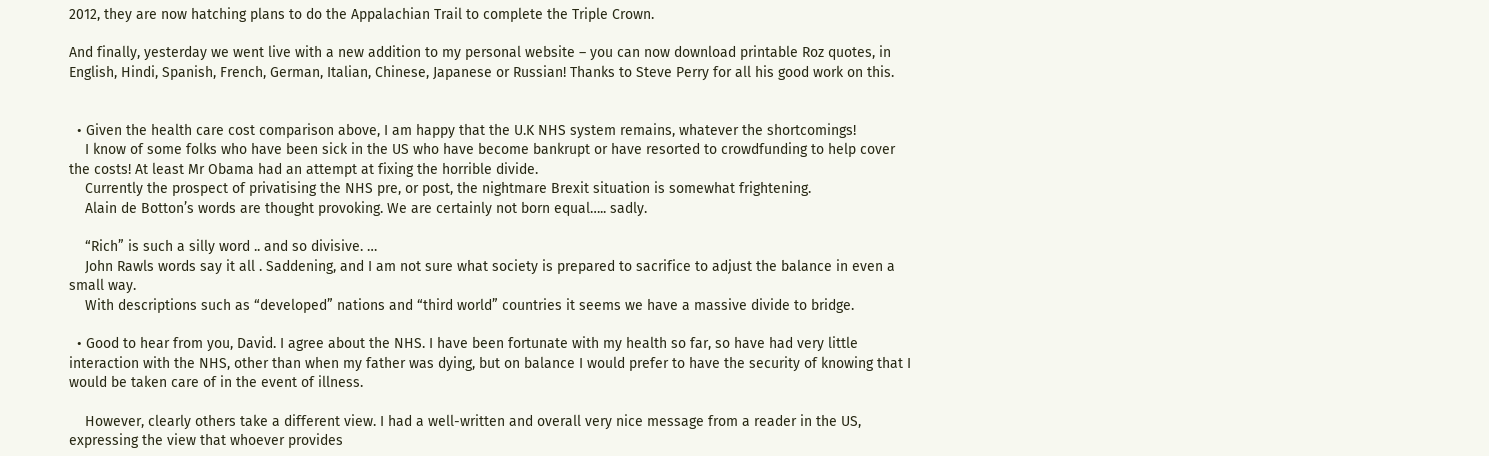2012, they are now hatching plans to do the Appalachian Trail to complete the Triple Crown.

And finally, yesterday we went live with a new addition to my personal website – you can now download printable Roz quotes, in English, Hindi, Spanish, French, German, Italian, Chinese, Japanese or Russian! Thanks to Steve Perry for all his good work on this.


  • Given the health care cost comparison above, I am happy that the U.K NHS system remains, whatever the shortcomings!
    I know of some folks who have been sick in the US who have become bankrupt or have resorted to crowdfunding to help cover the costs! At least Mr Obama had an attempt at fixing the horrible divide.
    Currently the prospect of privatising the NHS pre, or post, the nightmare Brexit situation is somewhat frightening.
    Alain de Botton’s words are thought provoking. We are certainly not born equal….. sadly.

    “Rich” is such a silly word .. and so divisive. …
    John Rawls words say it all . Saddening, and I am not sure what society is prepared to sacrifice to adjust the balance in even a small way.
    With descriptions such as “developed” nations and “third world” countries it seems we have a massive divide to bridge.

  • Good to hear from you, David. I agree about the NHS. I have been fortunate with my health so far, so have had very little interaction with the NHS, other than when my father was dying, but on balance I would prefer to have the security of knowing that I would be taken care of in the event of illness.

    However, clearly others take a different view. I had a well-written and overall very nice message from a reader in the US, expressing the view that whoever provides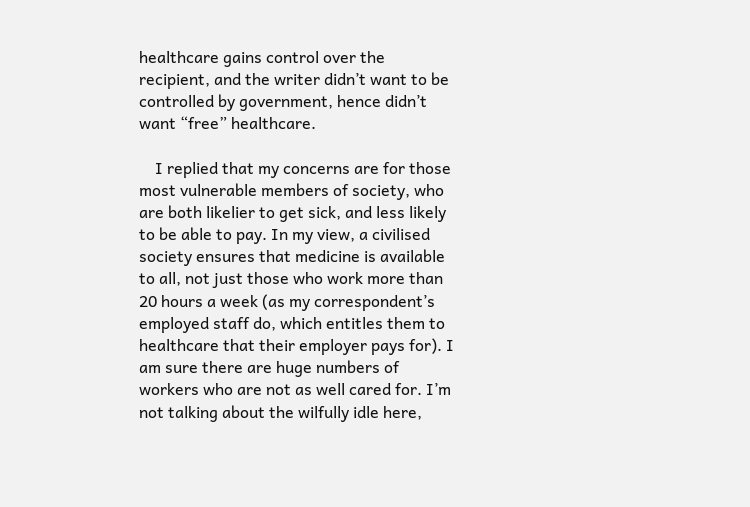healthcare gains control over the recipient, and the writer didn’t want to be controlled by government, hence didn’t want “free” healthcare.

    I replied that my concerns are for those most vulnerable members of society, who are both likelier to get sick, and less likely to be able to pay. In my view, a civilised society ensures that medicine is available to all, not just those who work more than 20 hours a week (as my correspondent’s employed staff do, which entitles them to healthcare that their employer pays for). I am sure there are huge numbers of workers who are not as well cared for. I’m not talking about the wilfully idle here,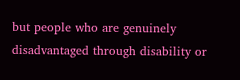but people who are genuinely disadvantaged through disability or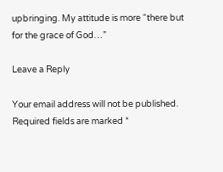upbringing. My attitude is more “there but for the grace of God…”

Leave a Reply

Your email address will not be published. Required fields are marked *